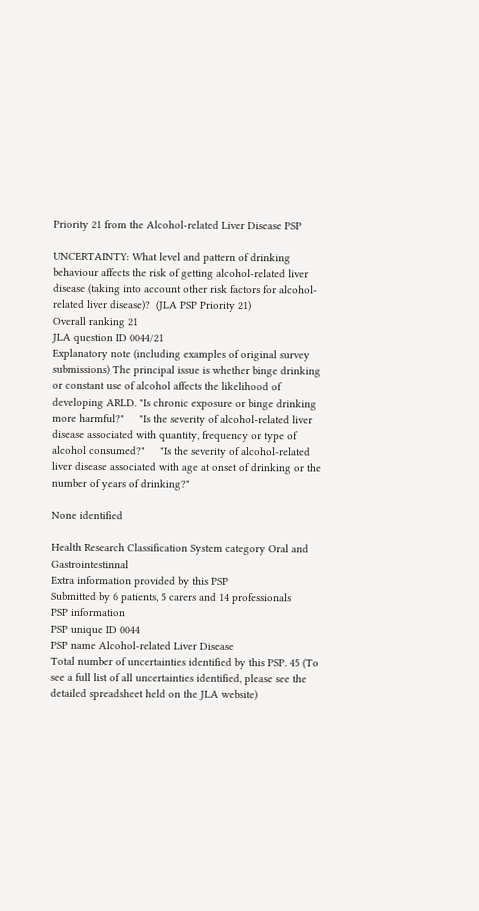Priority 21 from the Alcohol-related Liver Disease PSP

UNCERTAINTY: What level and pattern of drinking behaviour affects the risk of getting alcohol-related liver disease (taking into account other risk factors for alcohol-related liver disease)?  (JLA PSP Priority 21)
Overall ranking 21
JLA question ID 0044/21
Explanatory note (including examples of original survey submissions) The principal issue is whether binge drinking or constant use of alcohol affects the likelihood of developing ARLD. "Is chronic exposure or binge drinking more harmful?"     "Is the severity of alcohol-related liver disease associated with quantity, frequency or type of alcohol consumed?"     "Is the severity of alcohol-related liver disease associated with age at onset of drinking or the number of years of drinking?"

None identified

Health Research Classification System category Oral and Gastrointestinnal
Extra information provided by this PSP
Submitted by 6 patients, 5 carers and 14 professionals
PSP information
PSP unique ID 0044
PSP name Alcohol-related Liver Disease
Total number of uncertainties identified by this PSP. 45 (To see a full list of all uncertainties identified, please see the detailed spreadsheet held on the JLA website)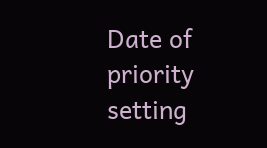Date of priority setting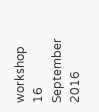workshop 16 September 2016